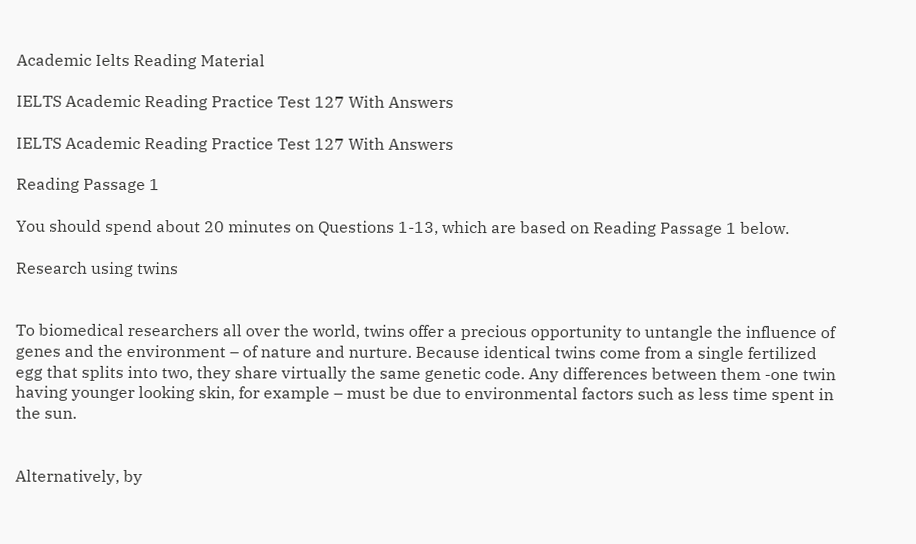Academic Ielts Reading Material

IELTS Academic Reading Practice Test 127 With Answers

IELTS Academic Reading Practice Test 127 With Answers

Reading Passage 1

You should spend about 20 minutes on Questions 1-13, which are based on Reading Passage 1 below.

Research using twins


To biomedical researchers all over the world, twins offer a precious opportunity to untangle the influence of genes and the environment – of nature and nurture. Because identical twins come from a single fertilized egg that splits into two, they share virtually the same genetic code. Any differences between them -one twin having younger looking skin, for example – must be due to environmental factors such as less time spent in the sun.


Alternatively, by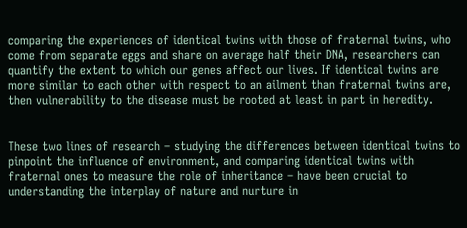comparing the experiences of identical twins with those of fraternal twins, who come from separate eggs and share on average half their DNA, researchers can quantify the extent to which our genes affect our lives. If identical twins are more similar to each other with respect to an ailment than fraternal twins are, then vulnerability to the disease must be rooted at least in part in heredity.


These two lines of research – studying the differences between identical twins to pinpoint the influence of environment, and comparing identical twins with fraternal ones to measure the role of inheritance – have been crucial to understanding the interplay of nature and nurture in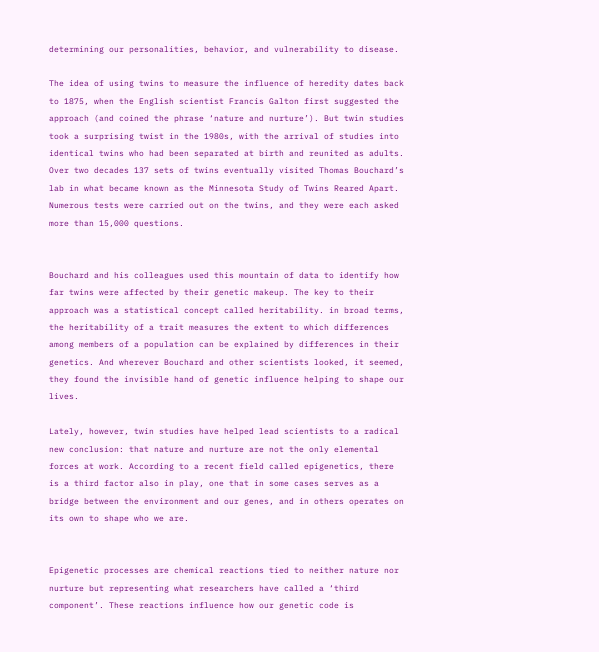determining our personalities, behavior, and vulnerability to disease.

The idea of using twins to measure the influence of heredity dates back to 1875, when the English scientist Francis Galton first suggested the approach (and coined the phrase ‘nature and nurture’). But twin studies took a surprising twist in the 1980s, with the arrival of studies into identical twins who had been separated at birth and reunited as adults. Over two decades 137 sets of twins eventually visited Thomas Bouchard’s lab in what became known as the Minnesota Study of Twins Reared Apart. Numerous tests were carried out on the twins, and they were each asked more than 15,000 questions.


Bouchard and his colleagues used this mountain of data to identify how far twins were affected by their genetic makeup. The key to their approach was a statistical concept called heritability. in broad terms, the heritability of a trait measures the extent to which differences among members of a population can be explained by differences in their genetics. And wherever Bouchard and other scientists looked, it seemed, they found the invisible hand of genetic influence helping to shape our lives.

Lately, however, twin studies have helped lead scientists to a radical new conclusion: that nature and nurture are not the only elemental forces at work. According to a recent field called epigenetics, there is a third factor also in play, one that in some cases serves as a bridge between the environment and our genes, and in others operates on its own to shape who we are.


Epigenetic processes are chemical reactions tied to neither nature nor nurture but representing what researchers have called a ‘third component’. These reactions influence how our genetic code is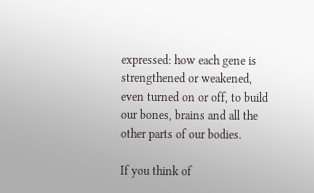expressed: how each gene is strengthened or weakened, even turned on or off, to build our bones, brains and all the other parts of our bodies.

If you think of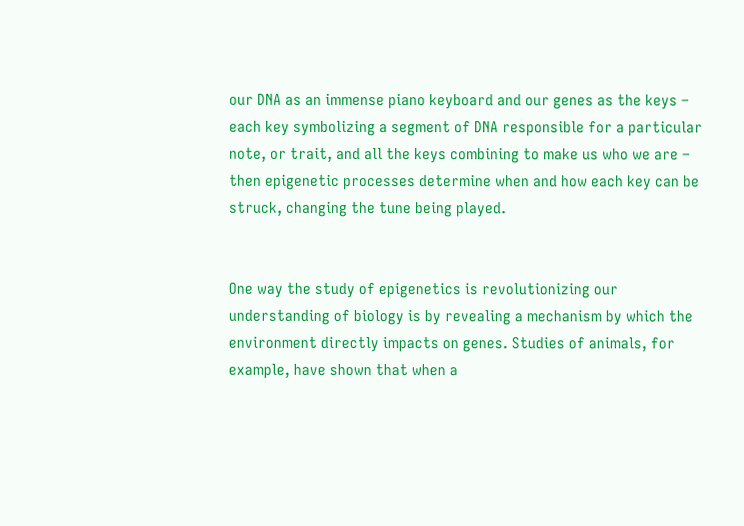our DNA as an immense piano keyboard and our genes as the keys – each key symbolizing a segment of DNA responsible for a particular note, or trait, and all the keys combining to make us who we are – then epigenetic processes determine when and how each key can be struck, changing the tune being played.


One way the study of epigenetics is revolutionizing our understanding of biology is by revealing a mechanism by which the environment directly impacts on genes. Studies of animals, for example, have shown that when a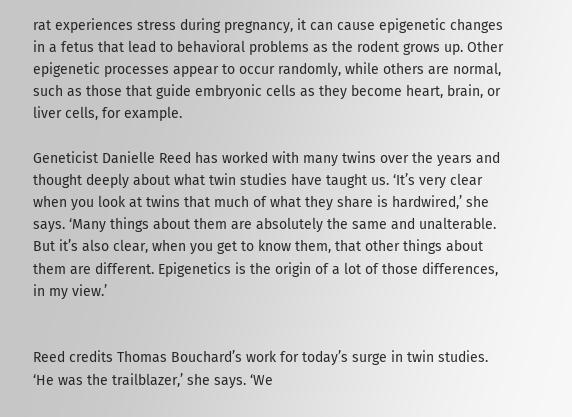rat experiences stress during pregnancy, it can cause epigenetic changes in a fetus that lead to behavioral problems as the rodent grows up. Other epigenetic processes appear to occur randomly, while others are normal, such as those that guide embryonic cells as they become heart, brain, or liver cells, for example.

Geneticist Danielle Reed has worked with many twins over the years and thought deeply about what twin studies have taught us. ‘It’s very clear when you look at twins that much of what they share is hardwired,’ she says. ‘Many things about them are absolutely the same and unalterable. But it’s also clear, when you get to know them, that other things about them are different. Epigenetics is the origin of a lot of those differences, in my view.’


Reed credits Thomas Bouchard’s work for today’s surge in twin studies. ‘He was the trailblazer,’ she says. ‘We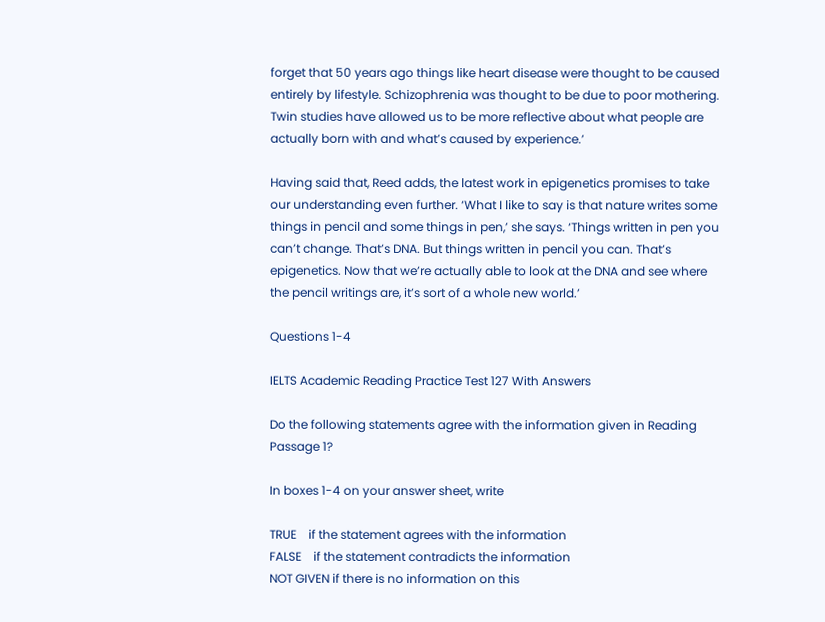forget that 50 years ago things like heart disease were thought to be caused entirely by lifestyle. Schizophrenia was thought to be due to poor mothering. Twin studies have allowed us to be more reflective about what people are actually born with and what’s caused by experience.’

Having said that, Reed adds, the latest work in epigenetics promises to take our understanding even further. ‘What I like to say is that nature writes some things in pencil and some things in pen,’ she says. ‘Things written in pen you can’t change. That’s DNA. But things written in pencil you can. That’s epigenetics. Now that we’re actually able to look at the DNA and see where the pencil writings are, it’s sort of a whole new world.’

Questions 1-4

IELTS Academic Reading Practice Test 127 With Answers

Do the following statements agree with the information given in Reading Passage 1?

In boxes 1-4 on your answer sheet, write

TRUE    if the statement agrees with the information
FALSE    if the statement contradicts the information
NOT GIVEN if there is no information on this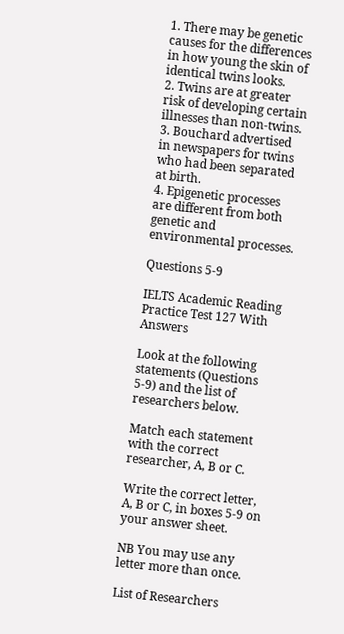1. There may be genetic causes for the differences in how young the skin of identical twins looks.
2. Twins are at greater risk of developing certain illnesses than non-twins.
3. Bouchard advertised in newspapers for twins who had been separated at birth.
4. Epigenetic processes are different from both genetic and environmental processes.

Questions 5-9

IELTS Academic Reading Practice Test 127 With Answers

Look at the following statements (Questions 5-9) and the list of researchers below.

Match each statement with the correct researcher, A, B or C.

Write the correct letter, A, B or C, in boxes 5-9 on your answer sheet.

NB You may use any letter more than once.

List of Researchers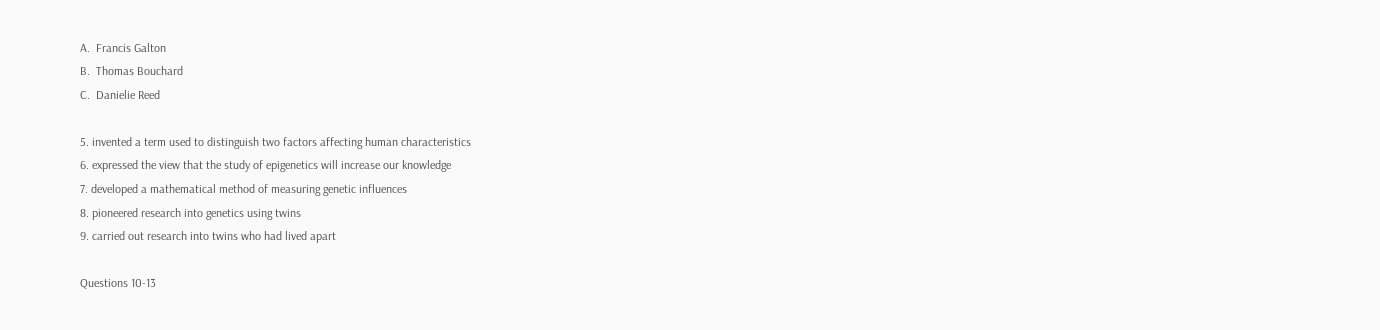A.  Francis Galton
B.  Thomas Bouchard
C.  Danielie Reed

5. invented a term used to distinguish two factors affecting human characteristics
6. expressed the view that the study of epigenetics will increase our knowledge
7. developed a mathematical method of measuring genetic influences
8. pioneered research into genetics using twins
9. carried out research into twins who had lived apart

Questions 10-13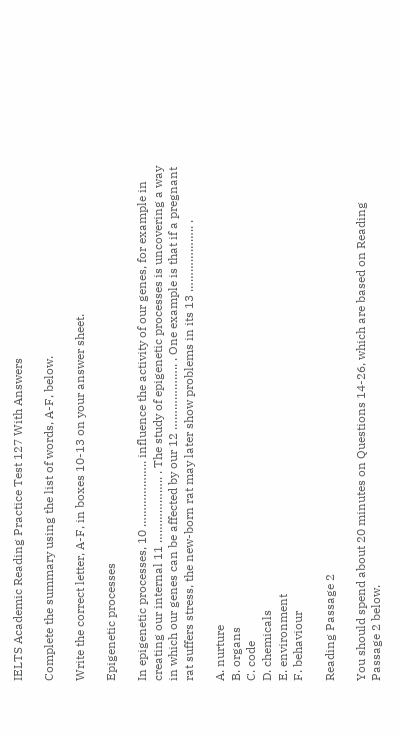IELTS Academic Reading Practice Test 127 With Answers

Complete the summary using the list of words, A-F, below.

Write the correct letter, A-F, in boxes 10-13 on your answer sheet.

Epigenetic processes

In epigenetic processes, 10 ……………….. influence the activity of our genes, for example in creating our internal 11 ……………….. . The study of epigenetic processes is uncovering a way in which our genes can be affected by our 12 ……………….. . One example is that if a pregnant rat suffers stress, the new-born rat may later show problems in its 13 ……………….. .

A. nurture
B. organs
C. code
D. chemicals
E. environment
F. behaviour

Reading Passage 2

You should spend about 20 minutes on Questions 14-26, which are based on Reading Passage 2 below.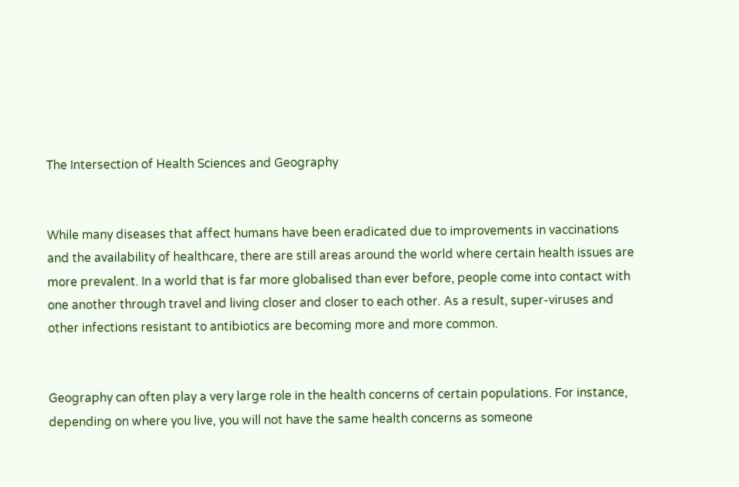The Intersection of Health Sciences and Geography


While many diseases that affect humans have been eradicated due to improvements in vaccinations and the availability of healthcare, there are still areas around the world where certain health issues are more prevalent. In a world that is far more globalised than ever before, people come into contact with one another through travel and living closer and closer to each other. As a result, super-viruses and other infections resistant to antibiotics are becoming more and more common.


Geography can often play a very large role in the health concerns of certain populations. For instance, depending on where you live, you will not have the same health concerns as someone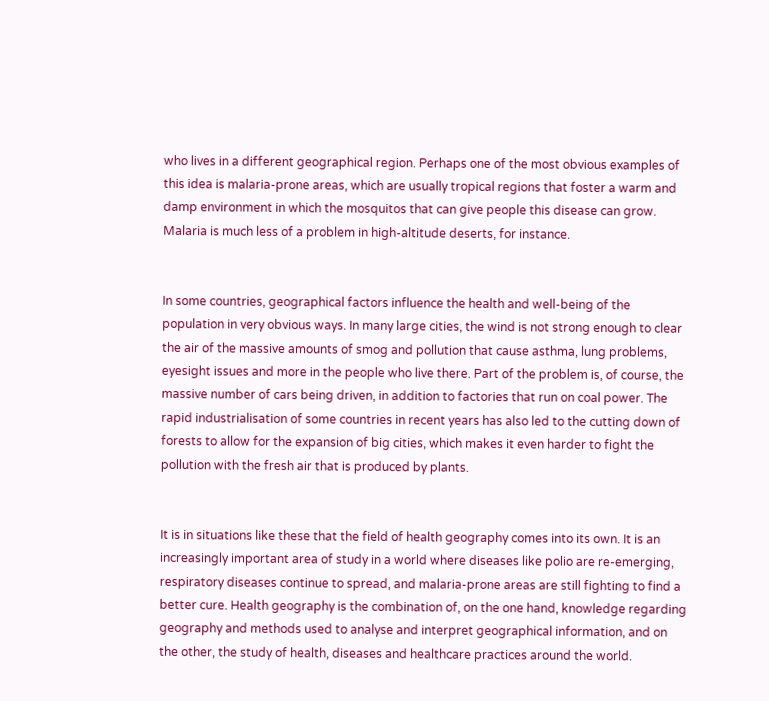who lives in a different geographical region. Perhaps one of the most obvious examples of this idea is malaria-prone areas, which are usually tropical regions that foster a warm and damp environment in which the mosquitos that can give people this disease can grow. Malaria is much less of a problem in high-altitude deserts, for instance.


In some countries, geographical factors influence the health and well-being of the population in very obvious ways. In many large cities, the wind is not strong enough to clear the air of the massive amounts of smog and pollution that cause asthma, lung problems, eyesight issues and more in the people who live there. Part of the problem is, of course, the massive number of cars being driven, in addition to factories that run on coal power. The rapid industrialisation of some countries in recent years has also led to the cutting down of forests to allow for the expansion of big cities, which makes it even harder to fight the pollution with the fresh air that is produced by plants.


It is in situations like these that the field of health geography comes into its own. It is an increasingly important area of study in a world where diseases like polio are re-emerging, respiratory diseases continue to spread, and malaria-prone areas are still fighting to find a better cure. Health geography is the combination of, on the one hand, knowledge regarding geography and methods used to analyse and interpret geographical information, and on the other, the study of health, diseases and healthcare practices around the world.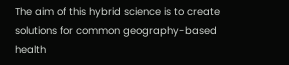The aim of this hybrid science is to create solutions for common geography-based health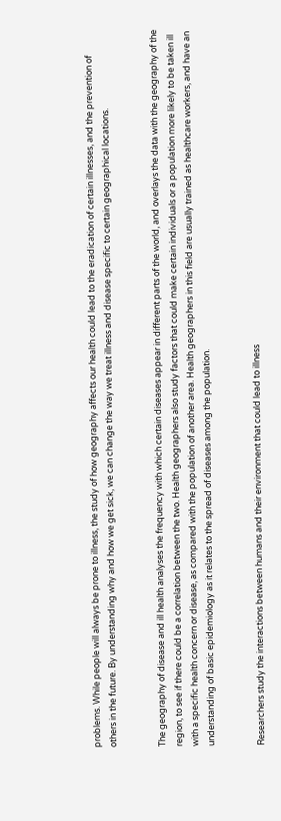problems. While people will always be prone to illness, the study of how geography affects our health could lead to the eradication of certain illnesses, and the prevention of others in the future. By understanding why and how we get sick, we can change the way we treat illness and disease specific to certain geographical locations.


The geography of disease and ill health analyses the frequency with which certain diseases appear in different parts of the world, and overlays the data with the geography of the region, to see if there could be a correlation between the two. Health geographers also study factors that could make certain individuals or a population more likely to be taken ill with a specific health concern or disease, as compared with the population of another area. Health geographers in this field are usually trained as healthcare workers, and have an understanding of basic epidemiology as it relates to the spread of diseases among the population.


Researchers study the interactions between humans and their environment that could lead to illness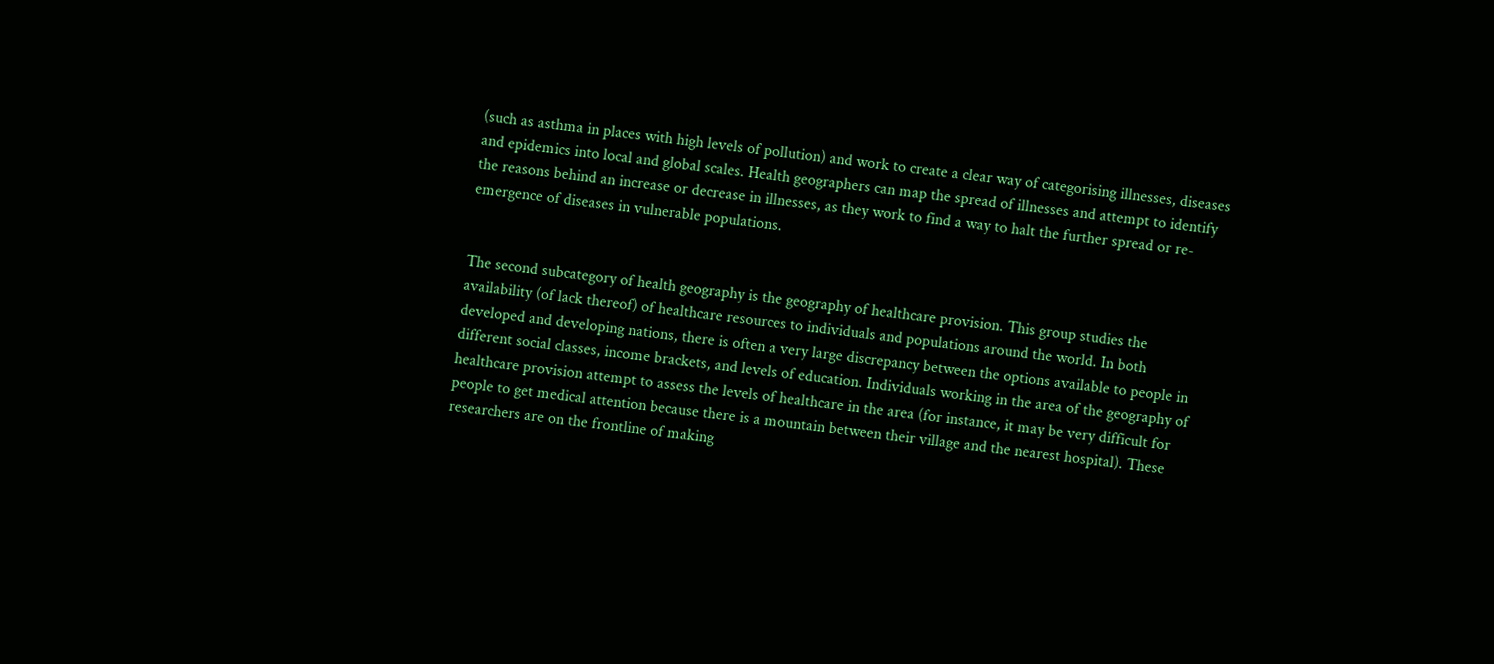(such as asthma in places with high levels of pollution) and work to create a clear way of categorising illnesses, diseases and epidemics into local and global scales. Health geographers can map the spread of illnesses and attempt to identify the reasons behind an increase or decrease in illnesses, as they work to find a way to halt the further spread or re-emergence of diseases in vulnerable populations.


The second subcategory of health geography is the geography of healthcare provision. This group studies the availability (of lack thereof) of healthcare resources to individuals and populations around the world. In both developed and developing nations, there is often a very large discrepancy between the options available to people in different social classes, income brackets, and levels of education. Individuals working in the area of the geography of healthcare provision attempt to assess the levels of healthcare in the area (for instance, it may be very difficult for people to get medical attention because there is a mountain between their village and the nearest hospital). These researchers are on the frontline of making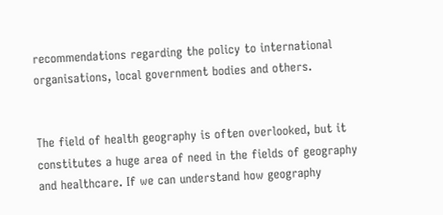recommendations regarding the policy to international organisations, local government bodies and others.


The field of health geography is often overlooked, but it constitutes a huge area of need in the fields of geography and healthcare. If we can understand how geography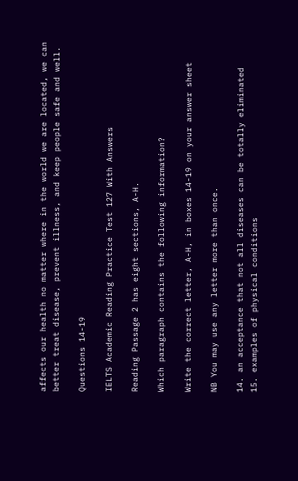affects our health no matter where in the world we are located, we can better treat disease, prevent illness, and keep people safe and well.

Questions 14-19

IELTS Academic Reading Practice Test 127 With Answers

Reading Passage 2 has eight sections, A-H.

Which paragraph contains the following information?

Write the correct letter, A-H, in boxes 14-19 on your answer sheet

NB You may use any letter more than once.

14. an acceptance that not all diseases can be totally eliminated
15. examples of physical conditions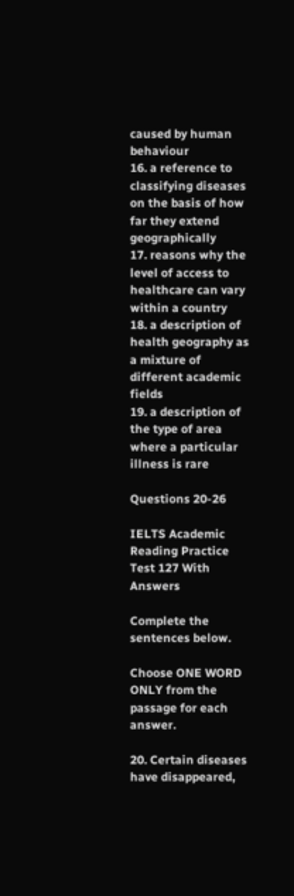caused by human behaviour
16. a reference to classifying diseases on the basis of how far they extend geographically
17. reasons why the level of access to healthcare can vary within a country
18. a description of health geography as a mixture of different academic fields
19. a description of the type of area where a particular illness is rare

Questions 20-26

IELTS Academic Reading Practice Test 127 With Answers

Complete the sentences below.

Choose ONE WORD ONLY from the passage for each answer.

20. Certain diseases have disappeared,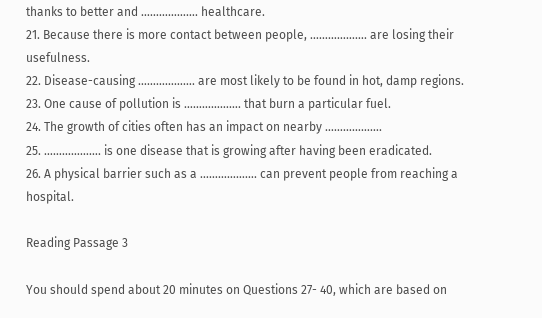thanks to better and ………………. healthcare.
21. Because there is more contact between people, ………………. are losing their usefulness.
22. Disease-causing ………………. are most likely to be found in hot, damp regions.
23. One cause of pollution is ………………. that burn a particular fuel.
24. The growth of cities often has an impact on nearby ……………….
25. ………………. is one disease that is growing after having been eradicated.
26. A physical barrier such as a ………………. can prevent people from reaching a hospital.

Reading Passage 3

You should spend about 20 minutes on Questions 27- 40, which are based on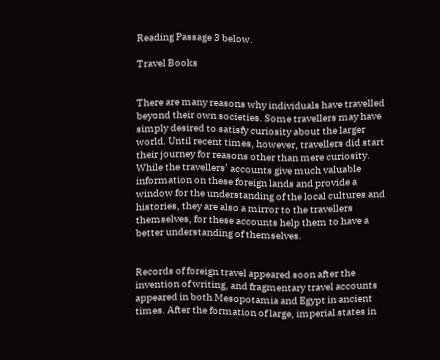Reading Passage 3 below.

Travel Books


There are many reasons why individuals have travelled beyond their own societies. Some travellers may have simply desired to satisfy curiosity about the larger world. Until recent times, however, travellers did start their journey for reasons other than mere curiosity. While the travellers’ accounts give much valuable information on these foreign lands and provide a window for the understanding of the local cultures and histories, they are also a mirror to the travellers themselves, for these accounts help them to have a better understanding of themselves.


Records of foreign travel appeared soon after the invention of writing, and fragmentary travel accounts appeared in both Mesopotamia and Egypt in ancient times. After the formation of large, imperial states in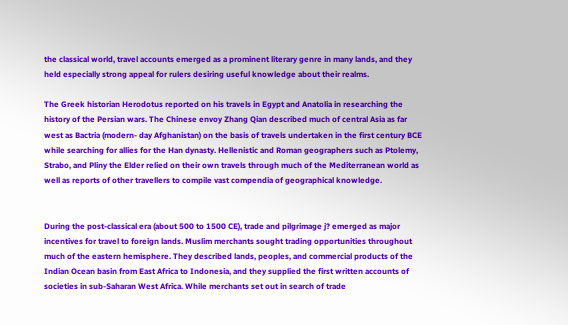the classical world, travel accounts emerged as a prominent literary genre in many lands, and they held especially strong appeal for rulers desiring useful knowledge about their realms.

The Greek historian Herodotus reported on his travels in Egypt and Anatolia in researching the history of the Persian wars. The Chinese envoy Zhang Qian described much of central Asia as far west as Bactria (modern- day Afghanistan) on the basis of travels undertaken in the first century BCE while searching for allies for the Han dynasty. Hellenistic and Roman geographers such as Ptolemy, Strabo, and Pliny the Elder relied on their own travels through much of the Mediterranean world as well as reports of other travellers to compile vast compendia of geographical knowledge.


During the post-classical era (about 500 to 1500 CE), trade and pilgrimage j? emerged as major incentives for travel to foreign lands. Muslim merchants sought trading opportunities throughout much of the eastern hemisphere. They described lands, peoples, and commercial products of the Indian Ocean basin from East Africa to Indonesia, and they supplied the first written accounts of societies in sub-Saharan West Africa. While merchants set out in search of trade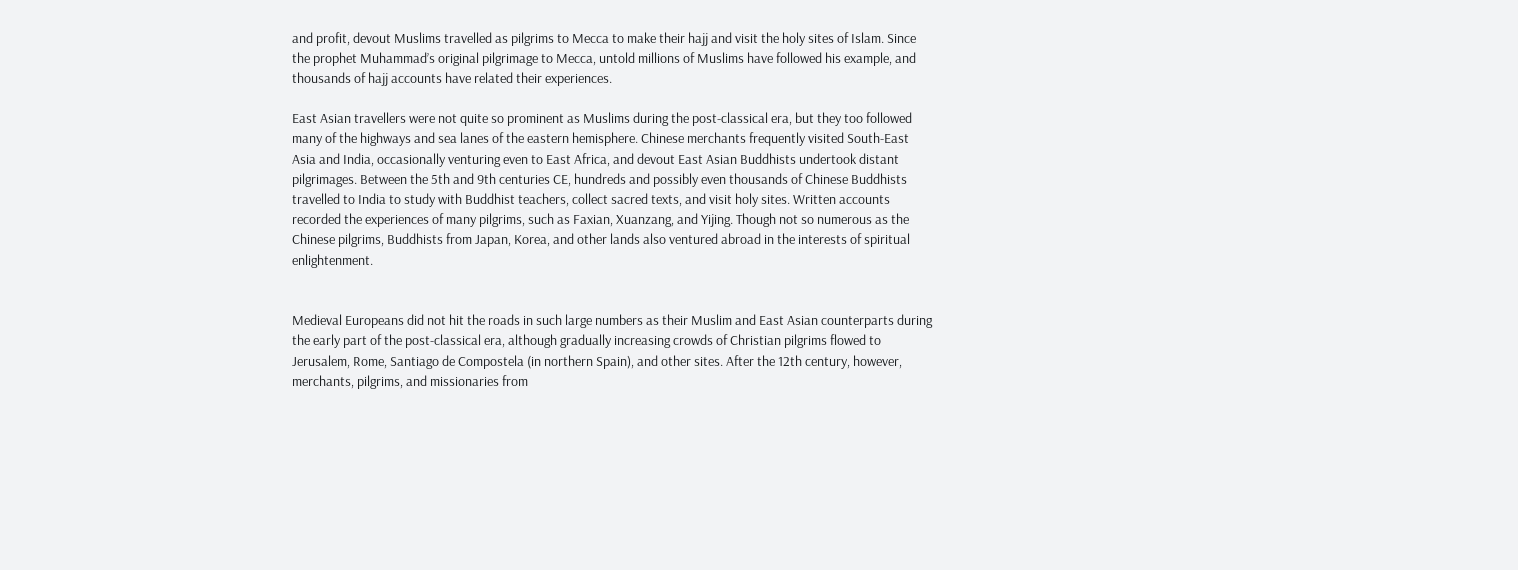and profit, devout Muslims travelled as pilgrims to Mecca to make their hajj and visit the holy sites of Islam. Since the prophet Muhammad’s original pilgrimage to Mecca, untold millions of Muslims have followed his example, and thousands of hajj accounts have related their experiences.

East Asian travellers were not quite so prominent as Muslims during the post-classical era, but they too followed many of the highways and sea lanes of the eastern hemisphere. Chinese merchants frequently visited South-East Asia and India, occasionally venturing even to East Africa, and devout East Asian Buddhists undertook distant pilgrimages. Between the 5th and 9th centuries CE, hundreds and possibly even thousands of Chinese Buddhists travelled to India to study with Buddhist teachers, collect sacred texts, and visit holy sites. Written accounts recorded the experiences of many pilgrims, such as Faxian, Xuanzang, and Yijing. Though not so numerous as the Chinese pilgrims, Buddhists from Japan, Korea, and other lands also ventured abroad in the interests of spiritual enlightenment.


Medieval Europeans did not hit the roads in such large numbers as their Muslim and East Asian counterparts during the early part of the post-classical era, although gradually increasing crowds of Christian pilgrims flowed to Jerusalem, Rome, Santiago de Compostela (in northern Spain), and other sites. After the 12th century, however, merchants, pilgrims, and missionaries from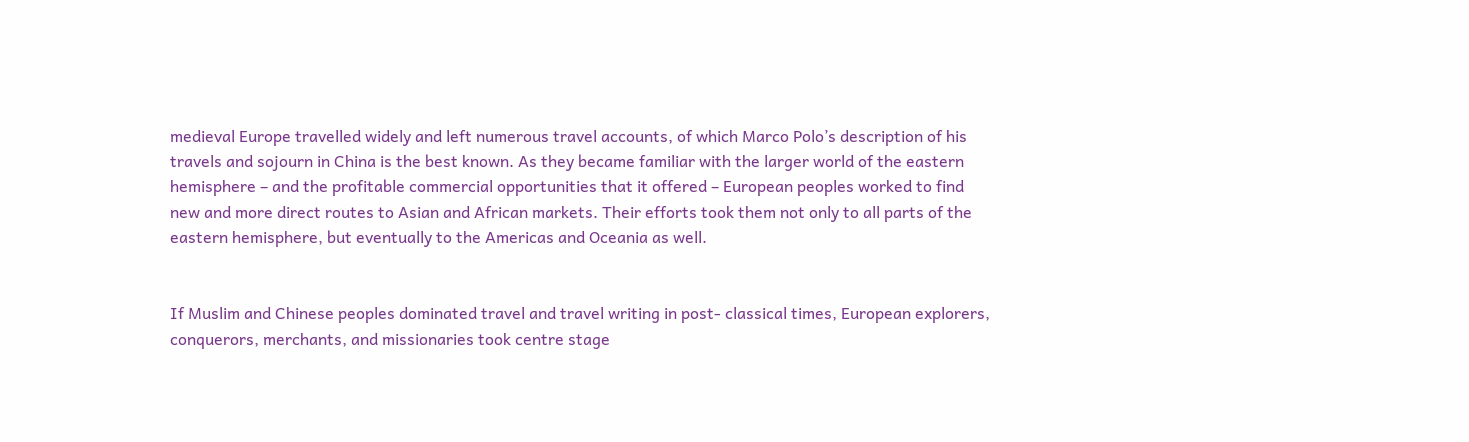medieval Europe travelled widely and left numerous travel accounts, of which Marco Polo’s description of his travels and sojourn in China is the best known. As they became familiar with the larger world of the eastern hemisphere – and the profitable commercial opportunities that it offered – European peoples worked to find new and more direct routes to Asian and African markets. Their efforts took them not only to all parts of the eastern hemisphere, but eventually to the Americas and Oceania as well.


If Muslim and Chinese peoples dominated travel and travel writing in post- classical times, European explorers, conquerors, merchants, and missionaries took centre stage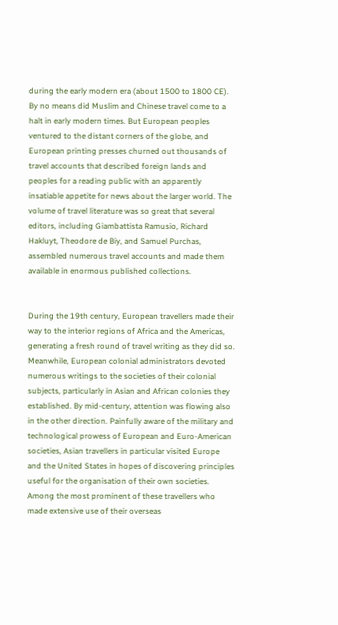during the early modern era (about 1500 to 1800 CE). By no means did Muslim and Chinese travel come to a halt in early modern times. But European peoples ventured to the distant corners of the globe, and European printing presses churned out thousands of travel accounts that described foreign lands and peoples for a reading public with an apparently insatiable appetite for news about the larger world. The volume of travel literature was so great that several editors, including Giambattista Ramusio, Richard Hakluyt, Theodore de Biy, and Samuel Purchas, assembled numerous travel accounts and made them available in enormous published collections.


During the 19th century, European travellers made their way to the interior regions of Africa and the Americas, generating a fresh round of travel writing as they did so. Meanwhile, European colonial administrators devoted numerous writings to the societies of their colonial subjects, particularly in Asian and African colonies they established. By mid-century, attention was flowing also in the other direction. Painfully aware of the military and technological prowess of European and Euro-American societies, Asian travellers in particular visited Europe and the United States in hopes of discovering principles useful for the organisation of their own societies. Among the most prominent of these travellers who made extensive use of their overseas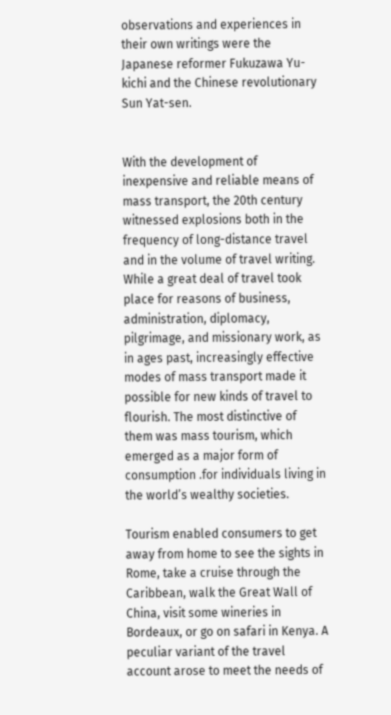observations and experiences in their own writings were the Japanese reformer Fukuzawa Yu-kichi and the Chinese revolutionary Sun Yat-sen.


With the development of inexpensive and reliable means of mass transport, the 20th century witnessed explosions both in the frequency of long-distance travel and in the volume of travel writing. While a great deal of travel took place for reasons of business, administration, diplomacy, pilgrimage, and missionary work, as in ages past, increasingly effective modes of mass transport made it possible for new kinds of travel to flourish. The most distinctive of them was mass tourism, which emerged as a major form of consumption .for individuals living in the world’s wealthy societies.

Tourism enabled consumers to get away from home to see the sights in Rome, take a cruise through the Caribbean, walk the Great Wall of China, visit some wineries in Bordeaux, or go on safari in Kenya. A peculiar variant of the travel account arose to meet the needs of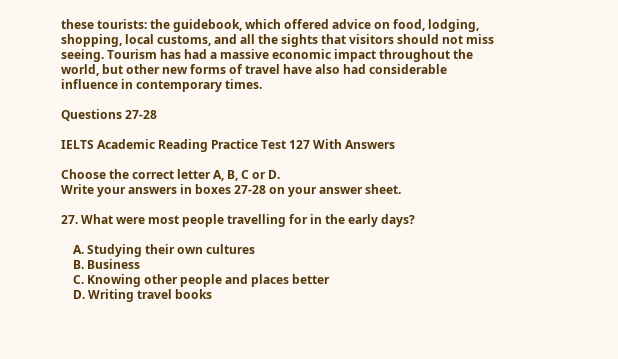these tourists: the guidebook, which offered advice on food, lodging, shopping, local customs, and all the sights that visitors should not miss seeing. Tourism has had a massive economic impact throughout the world, but other new forms of travel have also had considerable influence in contemporary times.

Questions 27-28

IELTS Academic Reading Practice Test 127 With Answers

Choose the correct letter A, B, C or D.
Write your answers in boxes 27-28 on your answer sheet.

27. What were most people travelling for in the early days?

    A. Studying their own cultures
    B. Business
    C. Knowing other people and places better
    D. Writing travel books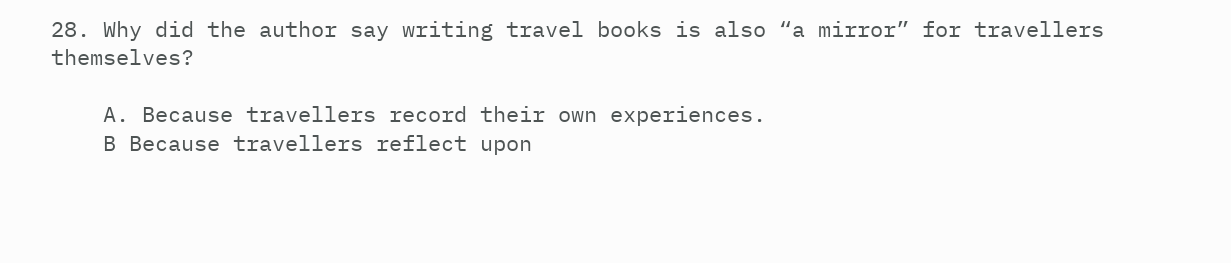28. Why did the author say writing travel books is also “a mirror” for travellers themselves?

    A. Because travellers record their own experiences.
    B Because travellers reflect upon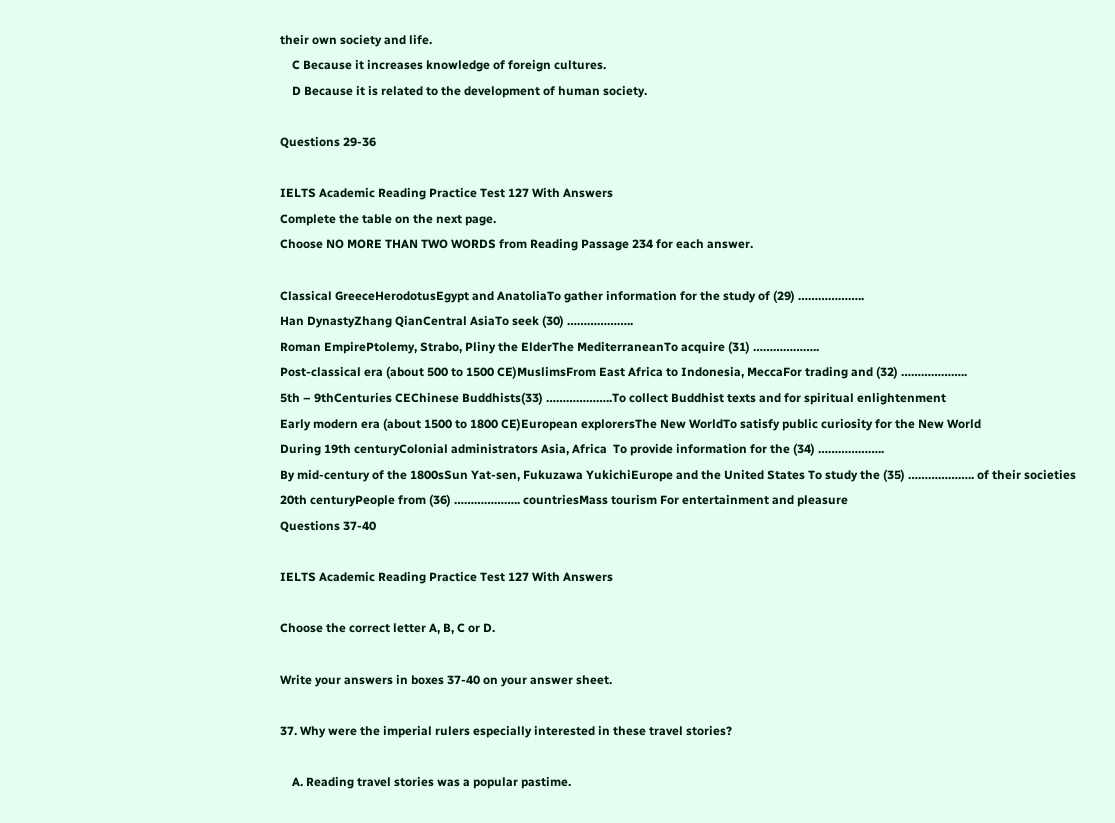their own society and life.
    C Because it increases knowledge of foreign cultures.
    D Because it is related to the development of human society.

Questions 29-36

IELTS Academic Reading Practice Test 127 With Answers
Complete the table on the next page.
Choose NO MORE THAN TWO WORDS from Reading Passage 234 for each answer.

Classical GreeceHerodotusEgypt and AnatoliaTo gather information for the study of (29) ………………..
Han DynastyZhang QianCentral AsiaTo seek (30) ………………..
Roman EmpirePtolemy, Strabo, Pliny the ElderThe MediterraneanTo acquire (31) ………………..
Post-classical era (about 500 to 1500 CE)MuslimsFrom East Africa to Indonesia, MeccaFor trading and (32) ………………..
5th – 9thCenturies CEChinese Buddhists(33) ………………..To collect Buddhist texts and for spiritual enlightenment
Early modern era (about 1500 to 1800 CE)European explorersThe New WorldTo satisfy public curiosity for the New World
During 19th centuryColonial administrators Asia, Africa  To provide information for the (34) ………………..
By mid-century of the 1800sSun Yat-sen, Fukuzawa YukichiEurope and the United States To study the (35) ……………….. of their societies
20th centuryPeople from (36) ……………….. countriesMass tourism For entertainment and pleasure
Questions 37-40

IELTS Academic Reading Practice Test 127 With Answers

Choose the correct letter A, B, C or D.

Write your answers in boxes 37-40 on your answer sheet.

37. Why were the imperial rulers especially interested in these travel stories?

    A. Reading travel stories was a popular pastime.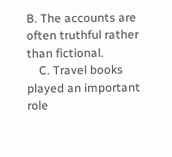B. The accounts are often truthful rather than fictional.
    C. Travel books played an important role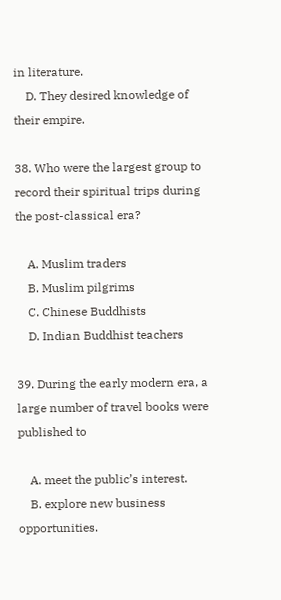in literature.
    D. They desired knowledge of their empire.

38. Who were the largest group to record their spiritual trips during the post-classical era?

    A. Muslim traders
    B. Muslim pilgrims
    C. Chinese Buddhists
    D. Indian Buddhist teachers

39. During the early modern era, a large number of travel books were published to

    A. meet the public’s interest.
    B. explore new business opportunities.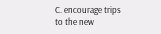C. encourage trips to the new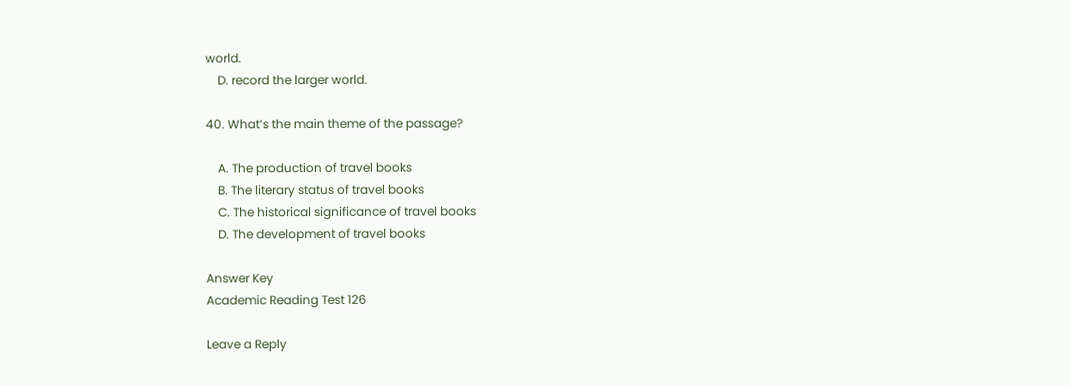world.
    D. record the larger world.

40. What’s the main theme of the passage?

    A. The production of travel books
    B. The literary status of travel books
    C. The historical significance of travel books
    D. The development of travel books

Answer Key
Academic Reading Test 126

Leave a Reply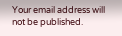Your email address will not be published.